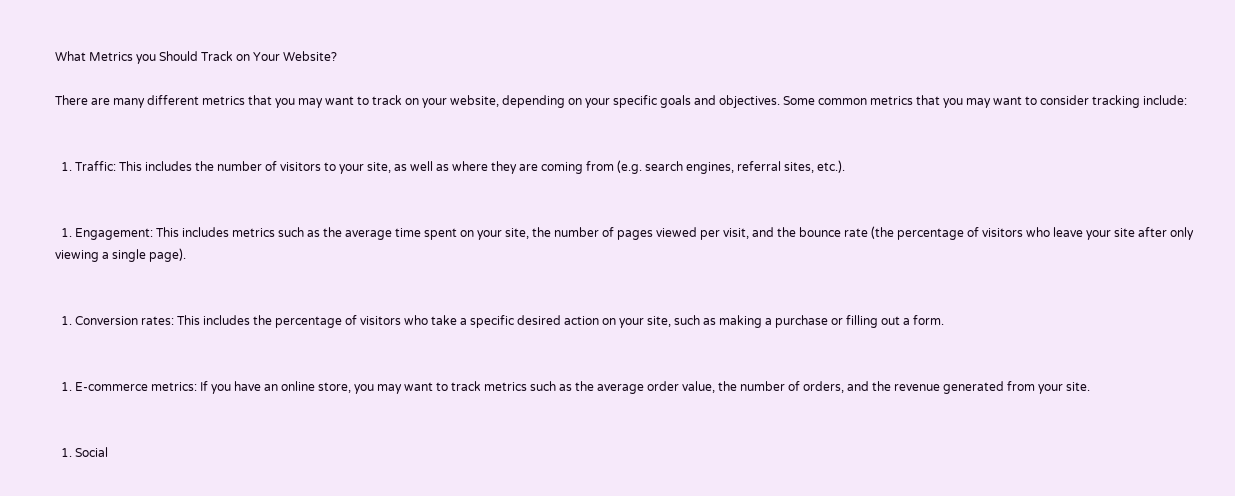What Metrics you Should Track on Your Website?

There are many different metrics that you may want to track on your website, depending on your specific goals and objectives. Some common metrics that you may want to consider tracking include:


  1. Traffic: This includes the number of visitors to your site, as well as where they are coming from (e.g. search engines, referral sites, etc.).


  1. Engagement: This includes metrics such as the average time spent on your site, the number of pages viewed per visit, and the bounce rate (the percentage of visitors who leave your site after only viewing a single page).


  1. Conversion rates: This includes the percentage of visitors who take a specific desired action on your site, such as making a purchase or filling out a form.


  1. E-commerce metrics: If you have an online store, you may want to track metrics such as the average order value, the number of orders, and the revenue generated from your site.


  1. Social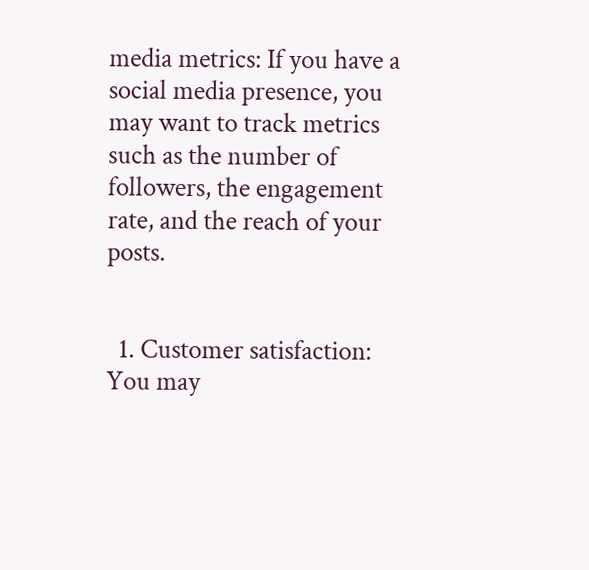media metrics: If you have a social media presence, you may want to track metrics such as the number of followers, the engagement rate, and the reach of your posts.


  1. Customer satisfaction: You may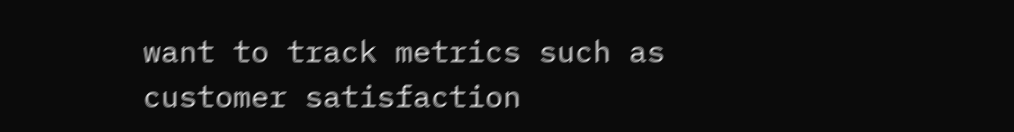want to track metrics such as customer satisfaction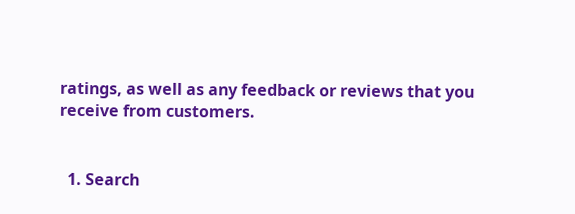ratings, as well as any feedback or reviews that you receive from customers.


  1. Search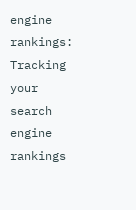engine rankings: Tracking your search engine rankings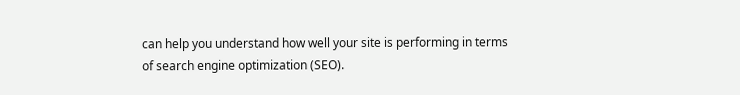can help you understand how well your site is performing in terms of search engine optimization (SEO).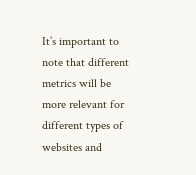It’s important to note that different metrics will be more relevant for different types of websites and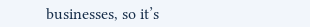businesses, so it’s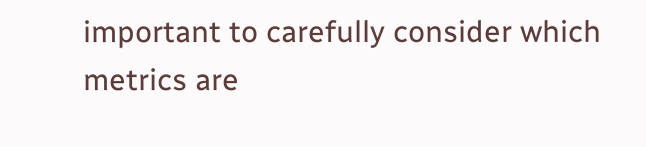important to carefully consider which metrics are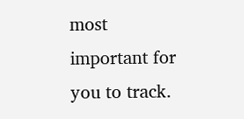most important for you to track.